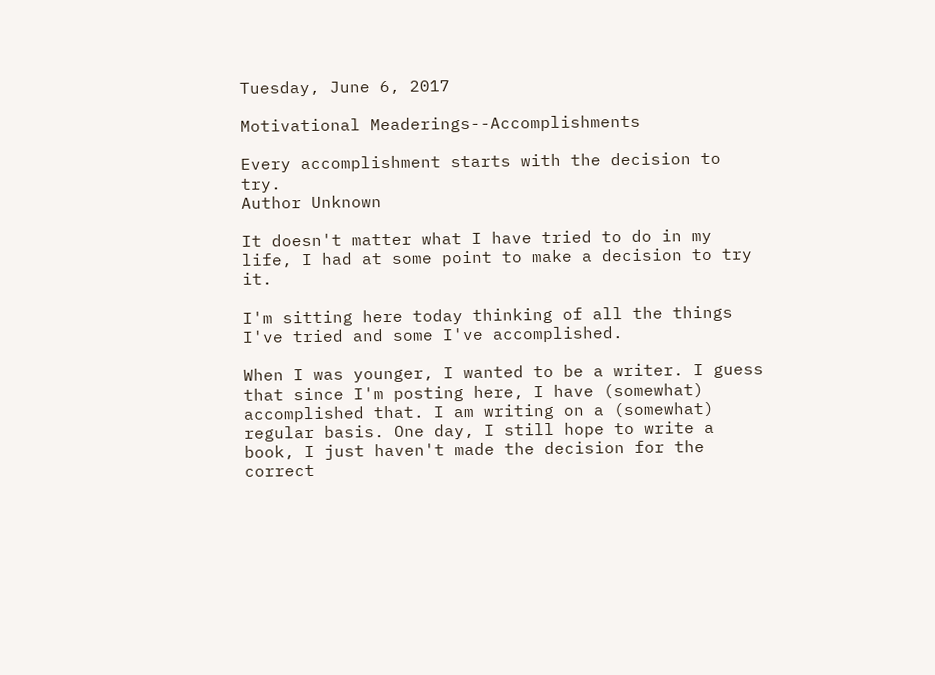Tuesday, June 6, 2017

Motivational Meaderings--Accomplishments

Every accomplishment starts with the decision to try.
Author Unknown

It doesn't matter what I have tried to do in my life, I had at some point to make a decision to try it.

I'm sitting here today thinking of all the things I've tried and some I've accomplished.

When I was younger, I wanted to be a writer. I guess that since I'm posting here, I have (somewhat) accomplished that. I am writing on a (somewhat) regular basis. One day, I still hope to write a book, I just haven't made the decision for the correct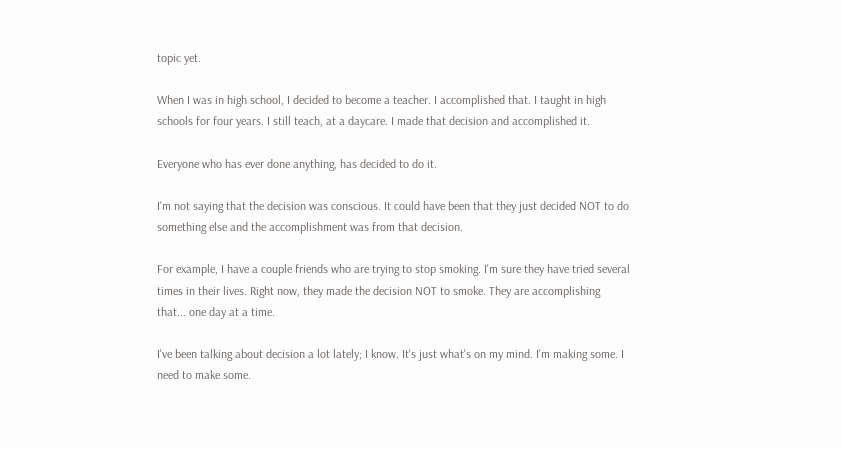topic yet.

When I was in high school, I decided to become a teacher. I accomplished that. I taught in high schools for four years. I still teach, at a daycare. I made that decision and accomplished it.

Everyone who has ever done anything, has decided to do it.

I'm not saying that the decision was conscious. It could have been that they just decided NOT to do something else and the accomplishment was from that decision.

For example, I have a couple friends who are trying to stop smoking. I'm sure they have tried several times in their lives. Right now, they made the decision NOT to smoke. They are accomplishing that... one day at a time.

I've been talking about decision a lot lately; I know. It's just what's on my mind. I'm making some. I need to make some.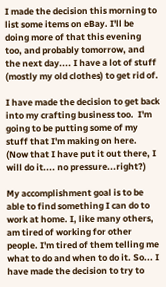I made the decision this morning to list some items on eBay. I'll be doing more of that this evening too, and probably tomorrow, and the next day.... I have a lot of stuff (mostly my old clothes) to get rid of.

I have made the decision to get back into my crafting business too.  I'm going to be putting some of my stuff that I'm making on here. (Now that I have put it out there, I will do it.... no pressure...right?)

My accomplishment goal is to be able to find something I can do to work at home. I, like many others, am tired of working for other people. I'm tired of them telling me what to do and when to do it. So... I have made the decision to try to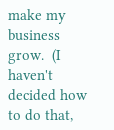make my business grow.  (I haven't decided how to do that,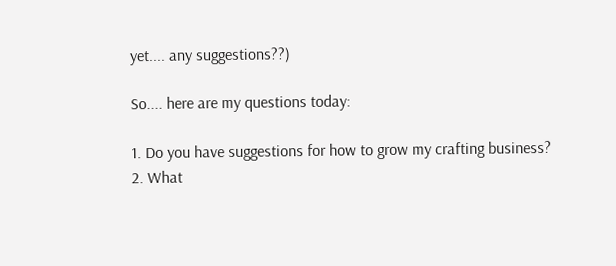yet.... any suggestions??)

So.... here are my questions today:

1. Do you have suggestions for how to grow my crafting business?
2. What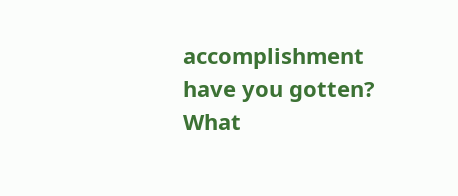accomplishment have you gotten?  What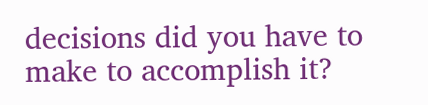decisions did you have to make to accomplish it?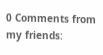0 Comments from my friends: